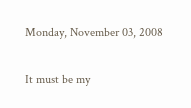Monday, November 03, 2008

It must be my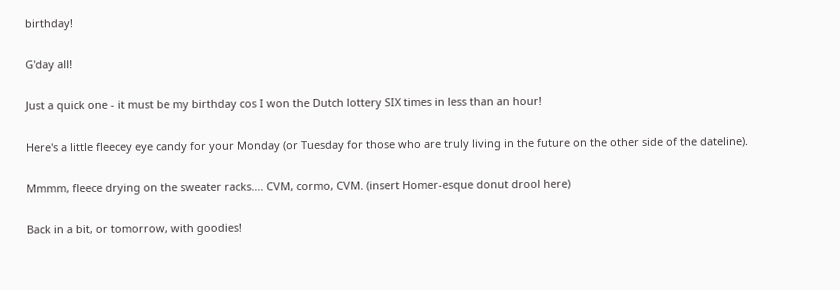birthday!

G'day all!

Just a quick one - it must be my birthday cos I won the Dutch lottery SIX times in less than an hour!

Here's a little fleecey eye candy for your Monday (or Tuesday for those who are truly living in the future on the other side of the dateline).

Mmmm, fleece drying on the sweater racks.... CVM, cormo, CVM. (insert Homer-esque donut drool here)

Back in a bit, or tomorrow, with goodies!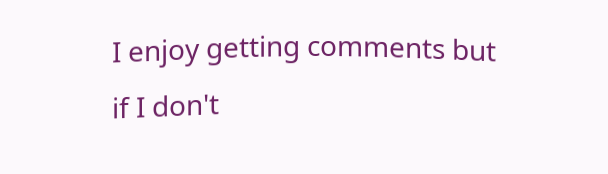I enjoy getting comments but if I don't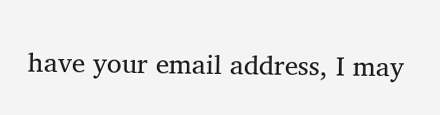have your email address, I may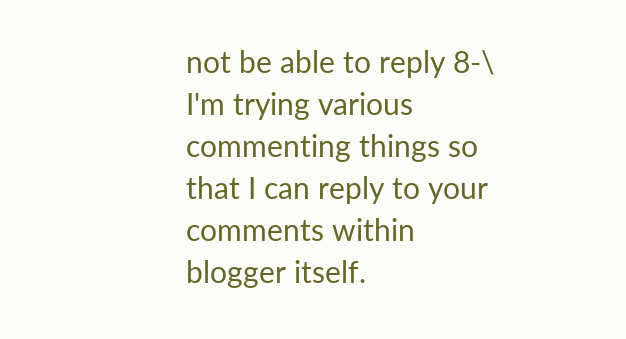not be able to reply 8-\
I'm trying various commenting things so that I can reply to your comments within blogger itself.